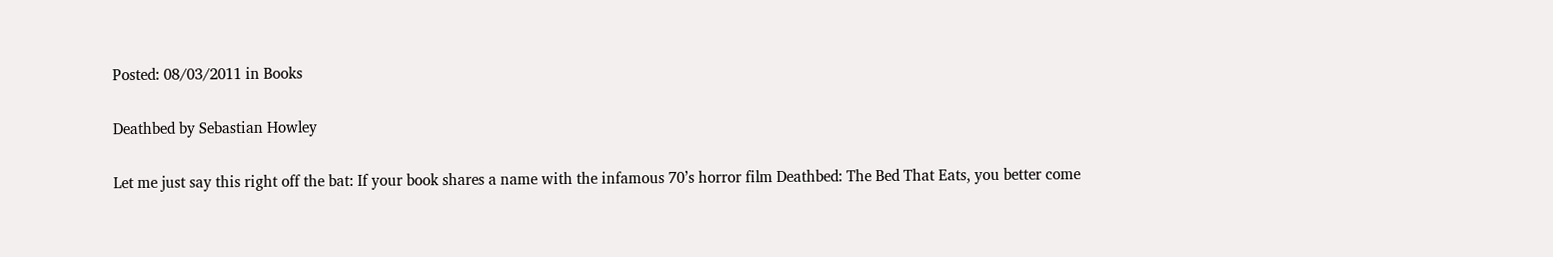Posted: 08/03/2011 in Books

Deathbed by Sebastian Howley

Let me just say this right off the bat: If your book shares a name with the infamous 70’s horror film Deathbed: The Bed That Eats, you better come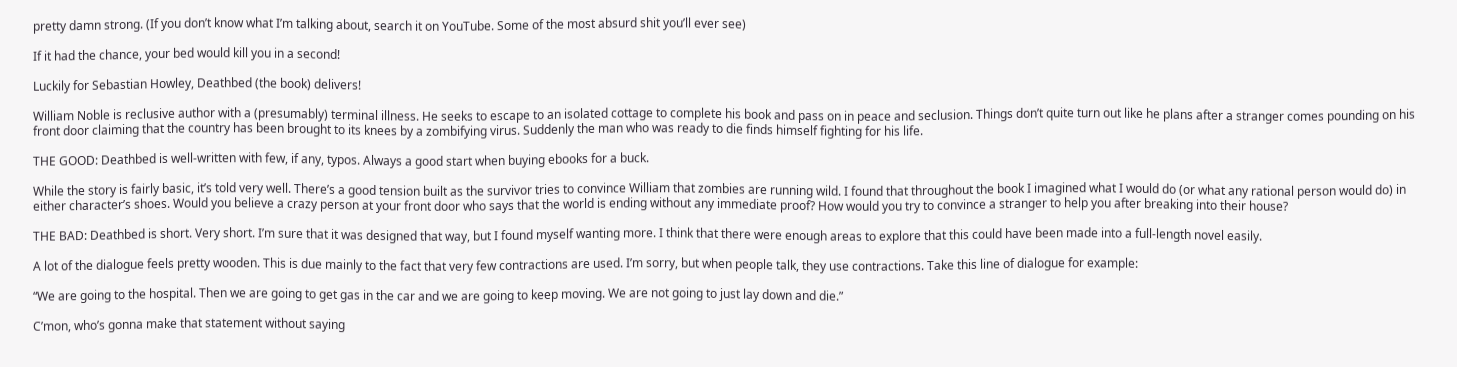pretty damn strong. (If you don’t know what I’m talking about, search it on YouTube. Some of the most absurd shit you’ll ever see)

If it had the chance, your bed would kill you in a second!

Luckily for Sebastian Howley, Deathbed (the book) delivers!

William Noble is reclusive author with a (presumably) terminal illness. He seeks to escape to an isolated cottage to complete his book and pass on in peace and seclusion. Things don’t quite turn out like he plans after a stranger comes pounding on his front door claiming that the country has been brought to its knees by a zombifying virus. Suddenly the man who was ready to die finds himself fighting for his life.

THE GOOD: Deathbed is well-written with few, if any, typos. Always a good start when buying ebooks for a buck.

While the story is fairly basic, it’s told very well. There’s a good tension built as the survivor tries to convince William that zombies are running wild. I found that throughout the book I imagined what I would do (or what any rational person would do) in either character’s shoes. Would you believe a crazy person at your front door who says that the world is ending without any immediate proof? How would you try to convince a stranger to help you after breaking into their house?

THE BAD: Deathbed is short. Very short. I’m sure that it was designed that way, but I found myself wanting more. I think that there were enough areas to explore that this could have been made into a full-length novel easily.

A lot of the dialogue feels pretty wooden. This is due mainly to the fact that very few contractions are used. I’m sorry, but when people talk, they use contractions. Take this line of dialogue for example:

“We are going to the hospital. Then we are going to get gas in the car and we are going to keep moving. We are not going to just lay down and die.”

C’mon, who’s gonna make that statement without saying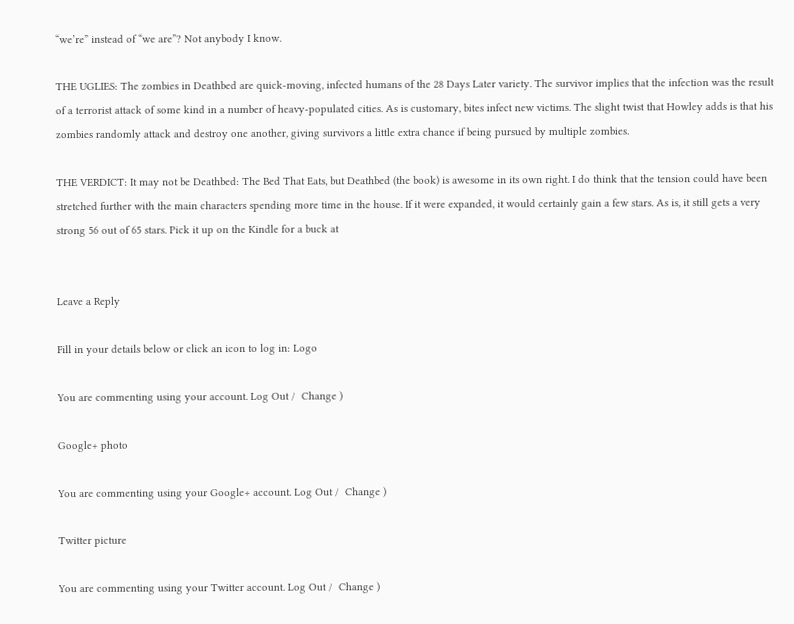“we’re” instead of “we are”? Not anybody I know.

THE UGLIES: The zombies in Deathbed are quick-moving, infected humans of the 28 Days Later variety. The survivor implies that the infection was the result of a terrorist attack of some kind in a number of heavy-populated cities. As is customary, bites infect new victims. The slight twist that Howley adds is that his zombies randomly attack and destroy one another, giving survivors a little extra chance if being pursued by multiple zombies.

THE VERDICT: It may not be Deathbed: The Bed That Eats, but Deathbed (the book) is awesome in its own right. I do think that the tension could have been stretched further with the main characters spending more time in the house. If it were expanded, it would certainly gain a few stars. As is, it still gets a very strong 56 out of 65 stars. Pick it up on the Kindle for a buck at


Leave a Reply

Fill in your details below or click an icon to log in: Logo

You are commenting using your account. Log Out /  Change )

Google+ photo

You are commenting using your Google+ account. Log Out /  Change )

Twitter picture

You are commenting using your Twitter account. Log Out /  Change )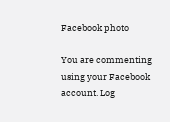Facebook photo

You are commenting using your Facebook account. Log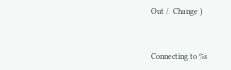Out /  Change )


Connecting to %s